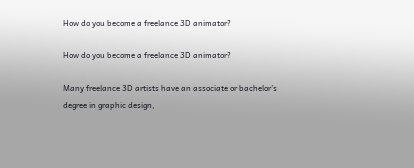How do you become a freelance 3D animator?

How do you become a freelance 3D animator?

Many freelance 3D artists have an associate or bachelor’s degree in graphic design,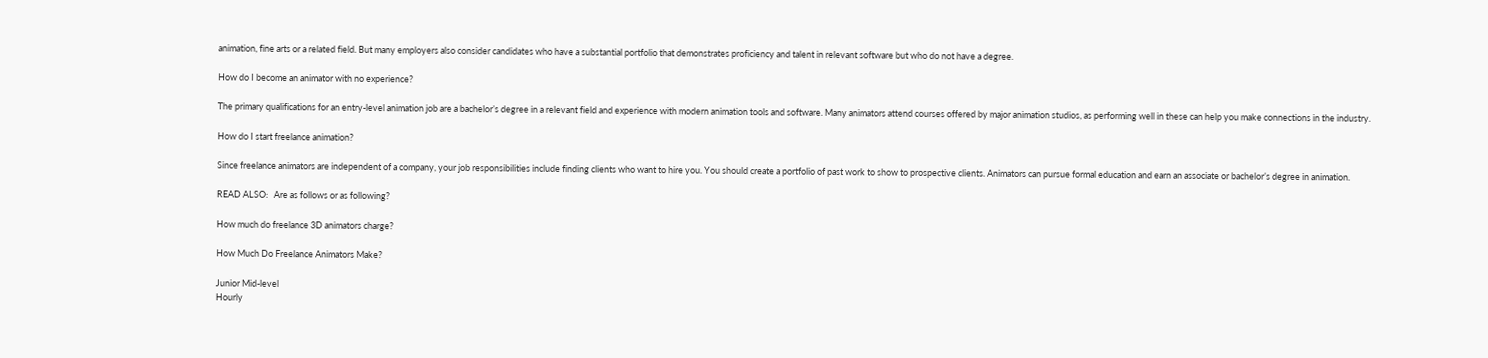animation, fine arts or a related field. But many employers also consider candidates who have a substantial portfolio that demonstrates proficiency and talent in relevant software but who do not have a degree.

How do I become an animator with no experience?

The primary qualifications for an entry-level animation job are a bachelor’s degree in a relevant field and experience with modern animation tools and software. Many animators attend courses offered by major animation studios, as performing well in these can help you make connections in the industry.

How do I start freelance animation?

Since freelance animators are independent of a company, your job responsibilities include finding clients who want to hire you. You should create a portfolio of past work to show to prospective clients. Animators can pursue formal education and earn an associate or bachelor’s degree in animation.

READ ALSO:   Are as follows or as following?

How much do freelance 3D animators charge?

How Much Do Freelance Animators Make?

Junior Mid-level
Hourly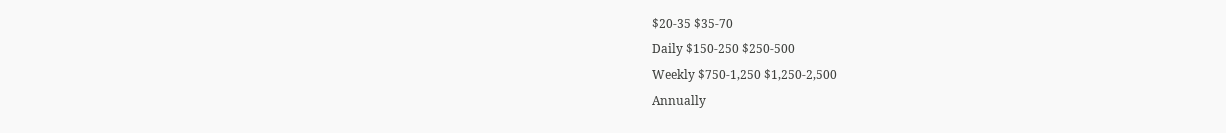$20-35 $35-70
Daily $150-250 $250-500
Weekly $750-1,250 $1,250-2,500
Annually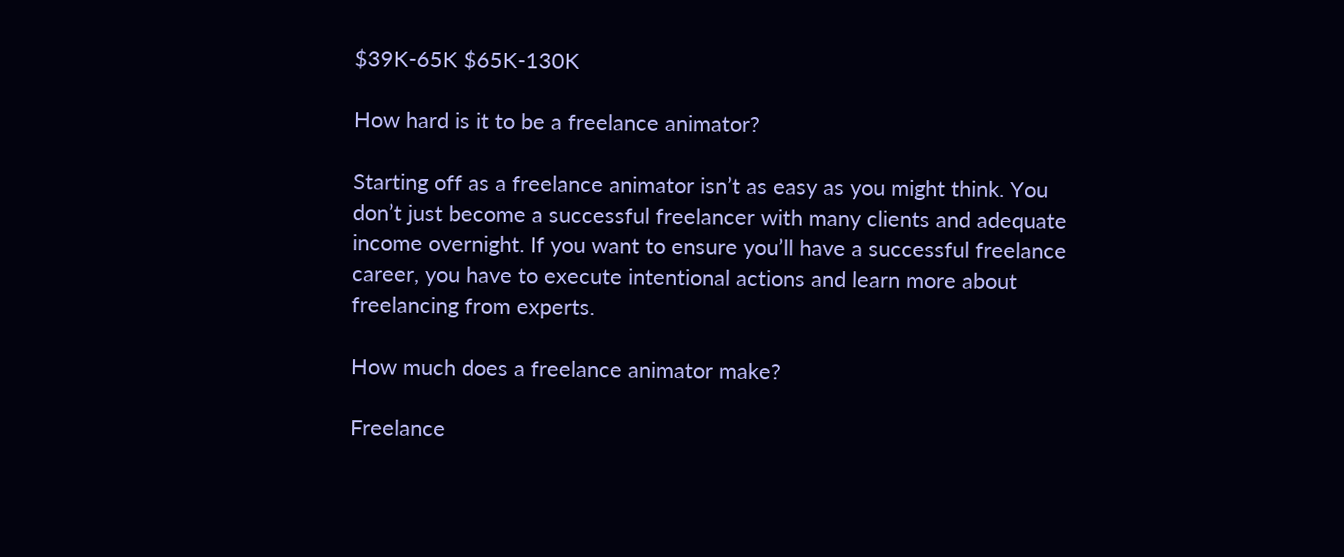$39K-65K $65K-130K

How hard is it to be a freelance animator?

Starting off as a freelance animator isn’t as easy as you might think. You don’t just become a successful freelancer with many clients and adequate income overnight. If you want to ensure you’ll have a successful freelance career, you have to execute intentional actions and learn more about freelancing from experts.

How much does a freelance animator make?

Freelance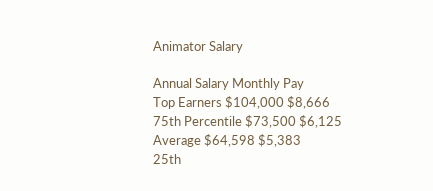Animator Salary

Annual Salary Monthly Pay
Top Earners $104,000 $8,666
75th Percentile $73,500 $6,125
Average $64,598 $5,383
25th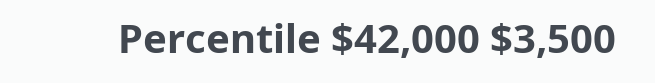Percentile $42,000 $3,500